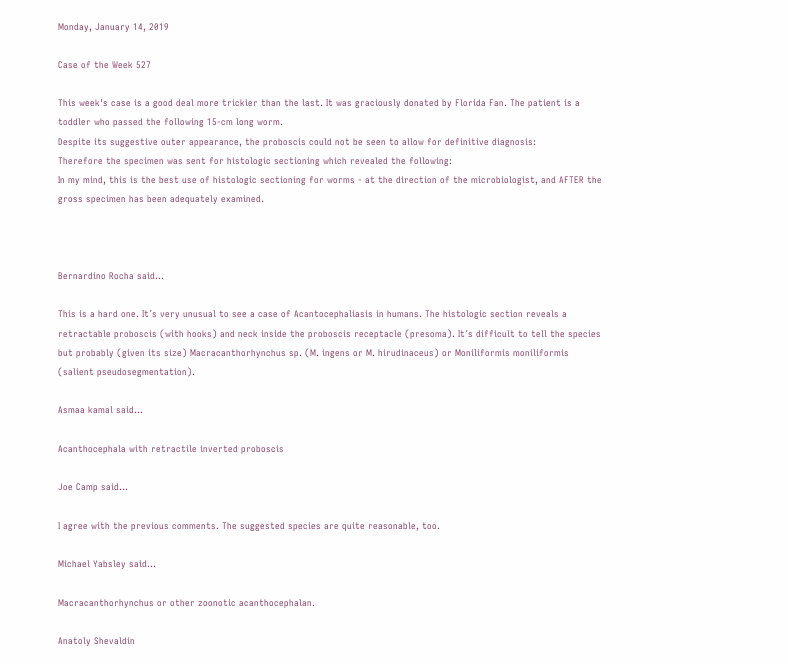Monday, January 14, 2019

Case of the Week 527

This week's case is a good deal more trickier than the last. It was graciously donated by Florida Fan. The patient is a toddler who passed the following 15-cm long worm.
Despite its suggestive outer appearance, the proboscis could not be seen to allow for definitive diagnosis:
Therefore the specimen was sent for histologic sectioning which revealed the following:
In my mind, this is the best use of histologic sectioning for worms - at the direction of the microbiologist, and AFTER the gross specimen has been adequately examined.



Bernardino Rocha said...

This is a hard one. It´s very unusual to see a case of Acantocephaliasis in humans. The histologic section reveals a retractable proboscis (with hooks) and neck inside the proboscis receptacle (presoma). It´s difficult to tell the species but probably (given its size) Macracanthorhynchus sp. (M. ingens or M. hirudinaceus) or Moniliformis moniliformis (salient pseudosegmentation).

Asmaa kamal said...

Acanthocephala with retractile inverted proboscis

Joe Camp said...

I agree with the previous comments. The suggested species are quite reasonable, too.

Michael Yabsley said...

Macracanthorhynchus or other zoonotic acanthocephalan.

Anatoly Shevaldin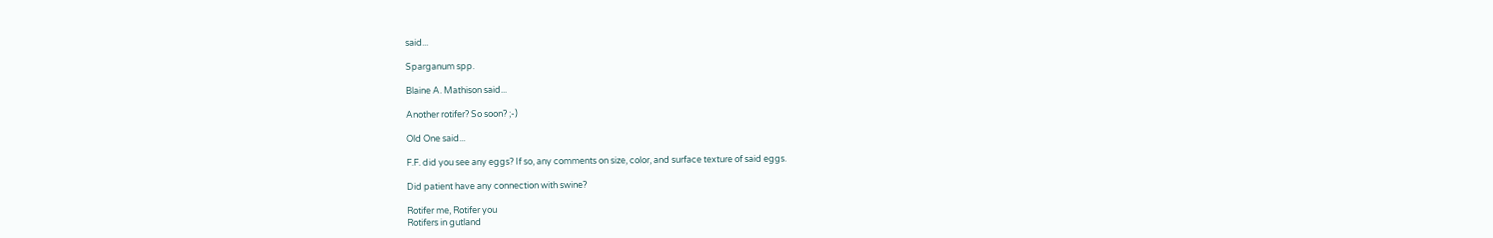said...

Sparganum spp.

Blaine A. Mathison said...

Another rotifer? So soon? ;-)

Old One said...

F.F. did you see any eggs? If so, any comments on size, color, and surface texture of said eggs.

Did patient have any connection with swine?

Rotifer me, Rotifer you
Rotifers in gutland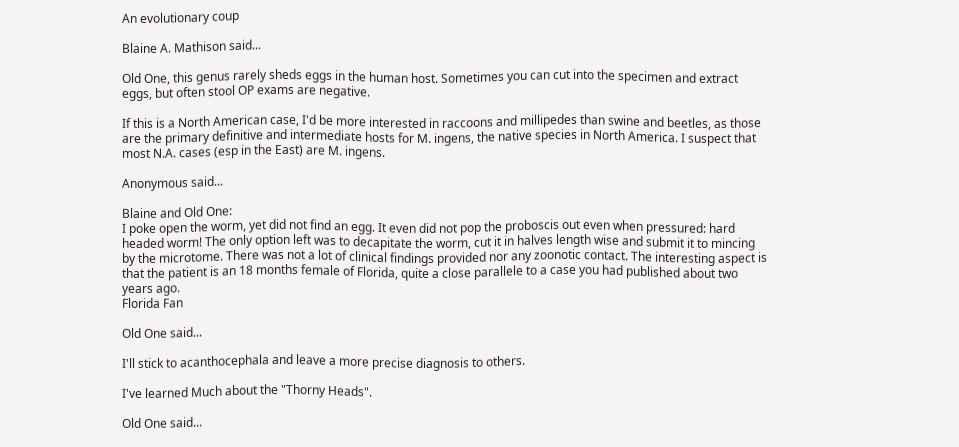An evolutionary coup

Blaine A. Mathison said...

Old One, this genus rarely sheds eggs in the human host. Sometimes you can cut into the specimen and extract eggs, but often stool OP exams are negative.

If this is a North American case, I'd be more interested in raccoons and millipedes than swine and beetles, as those are the primary definitive and intermediate hosts for M. ingens, the native species in North America. I suspect that most N.A. cases (esp in the East) are M. ingens.

Anonymous said...

Blaine and Old One:
I poke open the worm, yet did not find an egg. It even did not pop the proboscis out even when pressured: hard headed worm! The only option left was to decapitate the worm, cut it in halves length wise and submit it to mincing by the microtome. There was not a lot of clinical findings provided nor any zoonotic contact. The interesting aspect is that the patient is an 18 months female of Florida, quite a close parallele to a case you had published about two years ago.
Florida Fan

Old One said...

I'll stick to acanthocephala and leave a more precise diagnosis to others.

I've learned Much about the "Thorny Heads".

Old One said...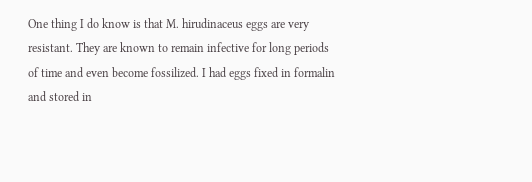One thing I do know is that M. hirudinaceus eggs are very resistant. They are known to remain infective for long periods of time and even become fossilized. I had eggs fixed in formalin and stored in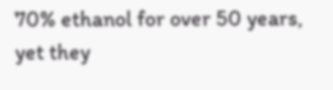70% ethanol for over 50 years, yet they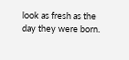look as fresh as the day they were born.